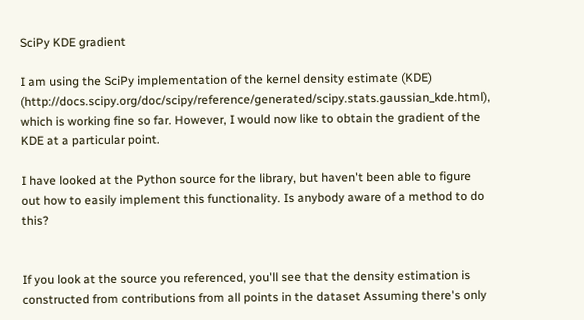SciPy KDE gradient

I am using the SciPy implementation of the kernel density estimate (KDE) (http://docs.scipy.org/doc/scipy/reference/generated/scipy.stats.gaussian_kde.html), which is working fine so far. However, I would now like to obtain the gradient of the KDE at a particular point.

I have looked at the Python source for the library, but haven't been able to figure out how to easily implement this functionality. Is anybody aware of a method to do this?


If you look at the source you referenced, you'll see that the density estimation is constructed from contributions from all points in the dataset Assuming there's only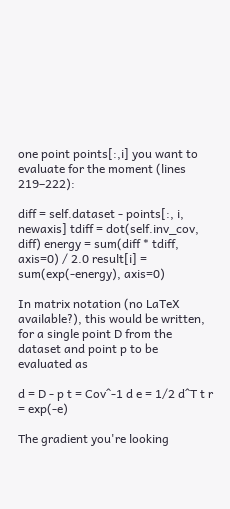one point points[:,i] you want to evaluate for the moment (lines 219–222):

diff = self.dataset - points[:, i, newaxis] tdiff = dot(self.inv_cov, diff) energy = sum(diff * tdiff, axis=0) / 2.0 result[i] = sum(exp(-energy), axis=0)

In matrix notation (no LaTeX available?), this would be written, for a single point D from the dataset and point p to be evaluated as

d = D - p t = Cov^-1 d e = 1/2 d^T t r = exp(-e)

The gradient you're looking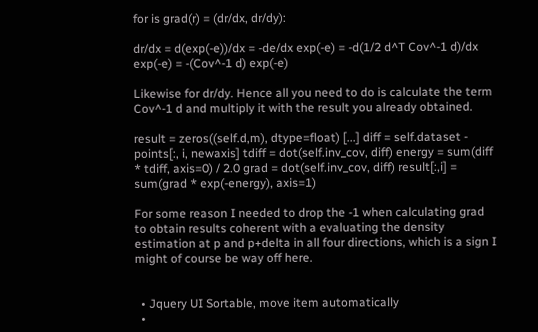for is grad(r) = (dr/dx, dr/dy):

dr/dx = d(exp(-e))/dx = -de/dx exp(-e) = -d(1/2 d^T Cov^-1 d)/dx exp(-e) = -(Cov^-1 d) exp(-e)

Likewise for dr/dy. Hence all you need to do is calculate the term Cov^-1 d and multiply it with the result you already obtained.

result = zeros((self.d,m), dtype=float) [...] diff = self.dataset - points[:, i, newaxis] tdiff = dot(self.inv_cov, diff) energy = sum(diff * tdiff, axis=0) / 2.0 grad = dot(self.inv_cov, diff) result[:,i] = sum(grad * exp(-energy), axis=1)

For some reason I needed to drop the -1 when calculating grad to obtain results coherent with a evaluating the density estimation at p and p+delta in all four directions, which is a sign I might of course be way off here.


  • Jquery UI Sortable, move item automatically
  •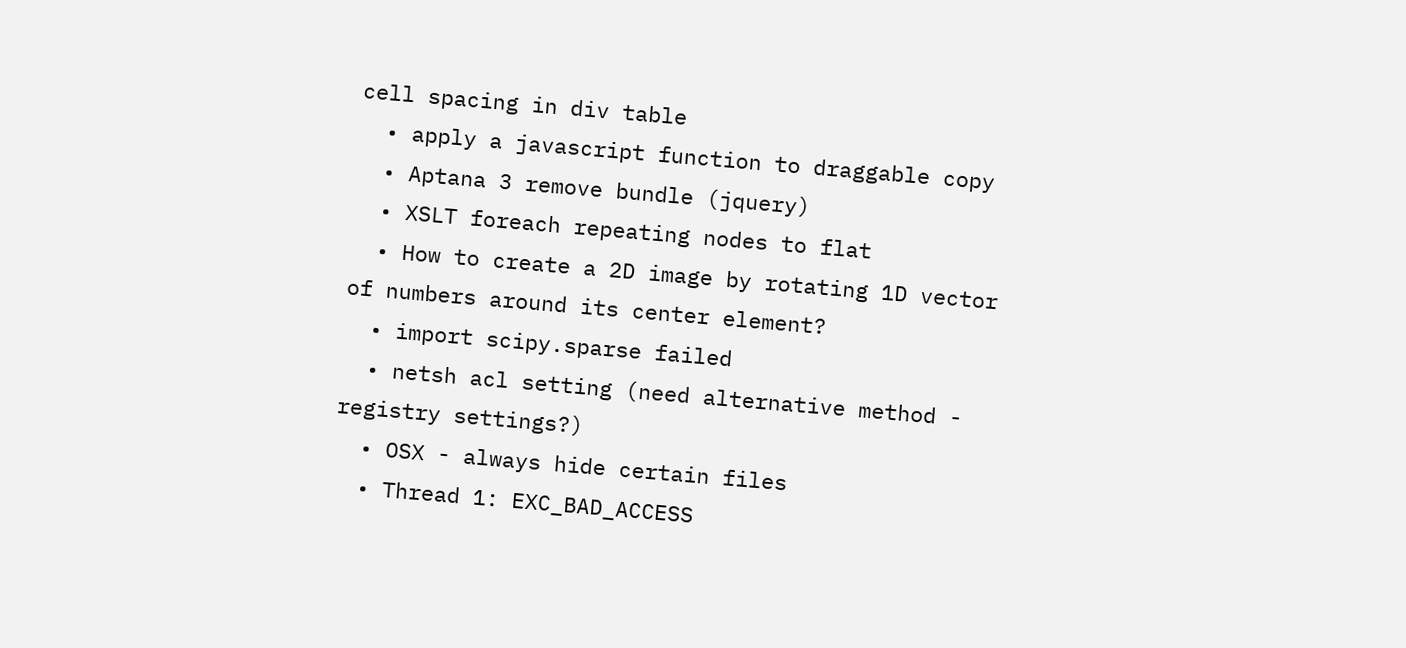cell spacing in div table
  • apply a javascript function to draggable copy
  • Aptana 3 remove bundle (jquery)
  • XSLT foreach repeating nodes to flat
  • How to create a 2D image by rotating 1D vector of numbers around its center element?
  • import scipy.sparse failed
  • netsh acl setting (need alternative method - registry settings?)
  • OSX - always hide certain files
  • Thread 1: EXC_BAD_ACCESS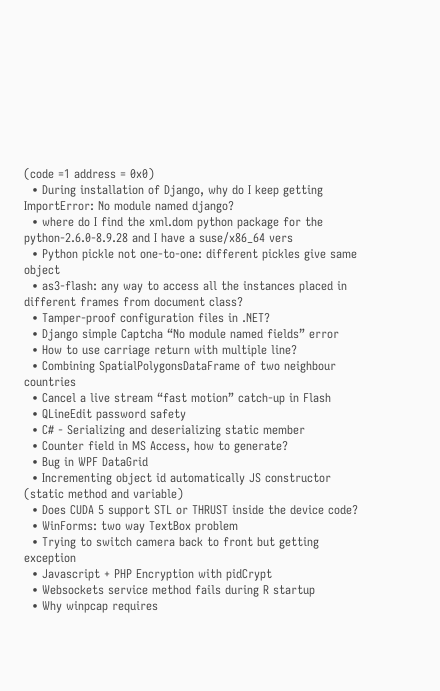(code =1 address = 0x0)
  • During installation of Django, why do I keep getting ImportError: No module named django?
  • where do I find the xml.dom python package for the python-2.6.0-8.9.28 and I have a suse/x86_64 vers
  • Python pickle not one-to-one: different pickles give same object
  • as3-flash: any way to access all the instances placed in different frames from document class?
  • Tamper-proof configuration files in .NET?
  • Django simple Captcha “No module named fields” error
  • How to use carriage return with multiple line?
  • Combining SpatialPolygonsDataFrame of two neighbour countries
  • Cancel a live stream “fast motion” catch-up in Flash
  • QLineEdit password safety
  • C# - Serializing and deserializing static member
  • Counter field in MS Access, how to generate?
  • Bug in WPF DataGrid
  • Incrementing object id automatically JS constructor (static method and variable)
  • Does CUDA 5 support STL or THRUST inside the device code?
  • WinForms: two way TextBox problem
  • Trying to switch camera back to front but getting exception
  • Javascript + PHP Encryption with pidCrypt
  • Websockets service method fails during R startup
  • Why winpcap requires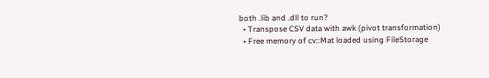both .lib and .dll to run?
  • Transpose CSV data with awk (pivot transformation)
  • Free memory of cv::Mat loaded using FileStorage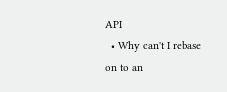API
  • Why can't I rebase on to an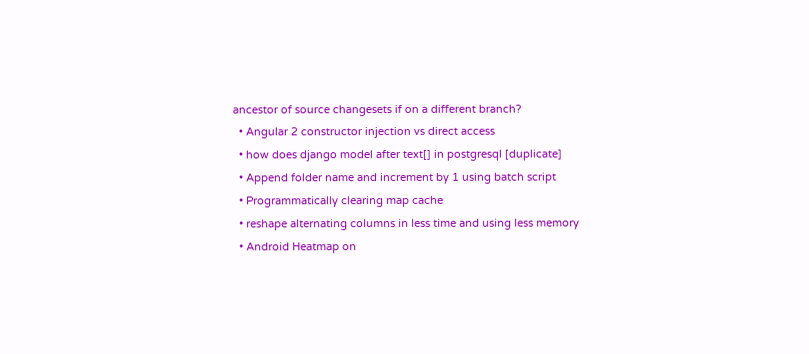ancestor of source changesets if on a different branch?
  • Angular 2 constructor injection vs direct access
  • how does django model after text[] in postgresql [duplicate]
  • Append folder name and increment by 1 using batch script
  • Programmatically clearing map cache
  • reshape alternating columns in less time and using less memory
  • Android Heatmap on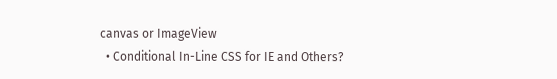canvas or ImageView
  • Conditional In-Line CSS for IE and Others?